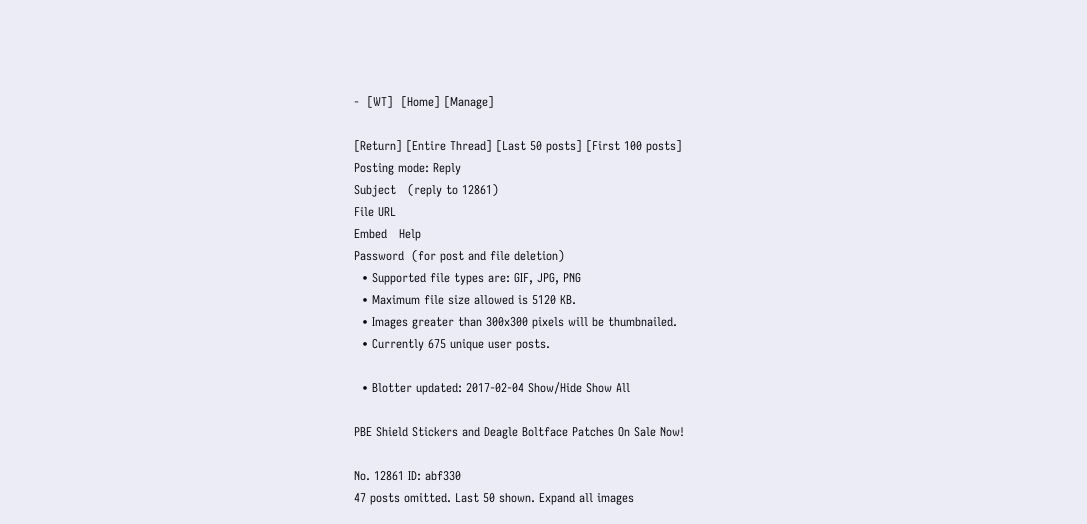-  [WT]  [Home] [Manage]

[Return] [Entire Thread] [Last 50 posts] [First 100 posts]
Posting mode: Reply
Subject   (reply to 12861)
File URL
Embed   Help
Password  (for post and file deletion)
  • Supported file types are: GIF, JPG, PNG
  • Maximum file size allowed is 5120 KB.
  • Images greater than 300x300 pixels will be thumbnailed.
  • Currently 675 unique user posts.

  • Blotter updated: 2017-02-04 Show/Hide Show All

PBE Shield Stickers and Deagle Boltface Patches On Sale Now!

No. 12861 ID: abf330
47 posts omitted. Last 50 shown. Expand all images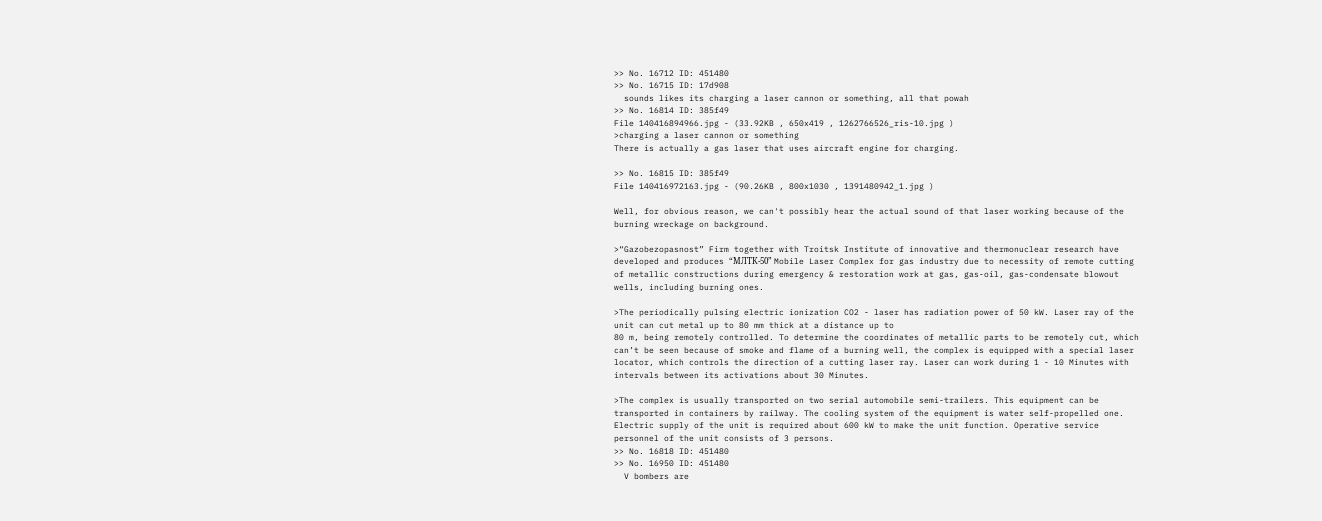>> No. 16712 ID: 451480
>> No. 16715 ID: 17d908
  sounds likes its charging a laser cannon or something, all that powah
>> No. 16814 ID: 385f49
File 140416894966.jpg - (33.92KB , 650x419 , 1262766526_ris-10.jpg )
>charging a laser cannon or something
There is actually a gas laser that uses aircraft engine for charging.

>> No. 16815 ID: 385f49
File 140416972163.jpg - (90.26KB , 800x1030 , 1391480942_1.jpg )

Well, for obvious reason, we can't possibly hear the actual sound of that laser working because of the burning wreckage on background.

>“Gazobezopasnost” Firm together with Troitsk Institute of innovative and thermonuclear research have developed and produces “МЛТК-50” Mobile Laser Complex for gas industry due to necessity of remote cutting of metallic constructions during emergency & restoration work at gas, gas-oil, gas-condensate blowout wells, including burning ones.

>The periodically pulsing electric ionization CO2 - laser has radiation power of 50 kW. Laser ray of the unit can cut metal up to 80 mm thick at a distance up to
80 m, being remotely controlled. To determine the coordinates of metallic parts to be remotely cut, which can’t be seen because of smoke and flame of a burning well, the complex is equipped with a special laser locator, which controls the direction of a cutting laser ray. Laser can work during 1 - 10 Minutes with intervals between its activations about 30 Minutes.

>The complex is usually transported on two serial automobile semi-trailers. This equipment can be transported in containers by railway. The cooling system of the equipment is water self-propelled one. Electric supply of the unit is required about 600 kW to make the unit function. Operative service personnel of the unit consists of 3 persons.
>> No. 16818 ID: 451480
>> No. 16950 ID: 451480
  V bombers are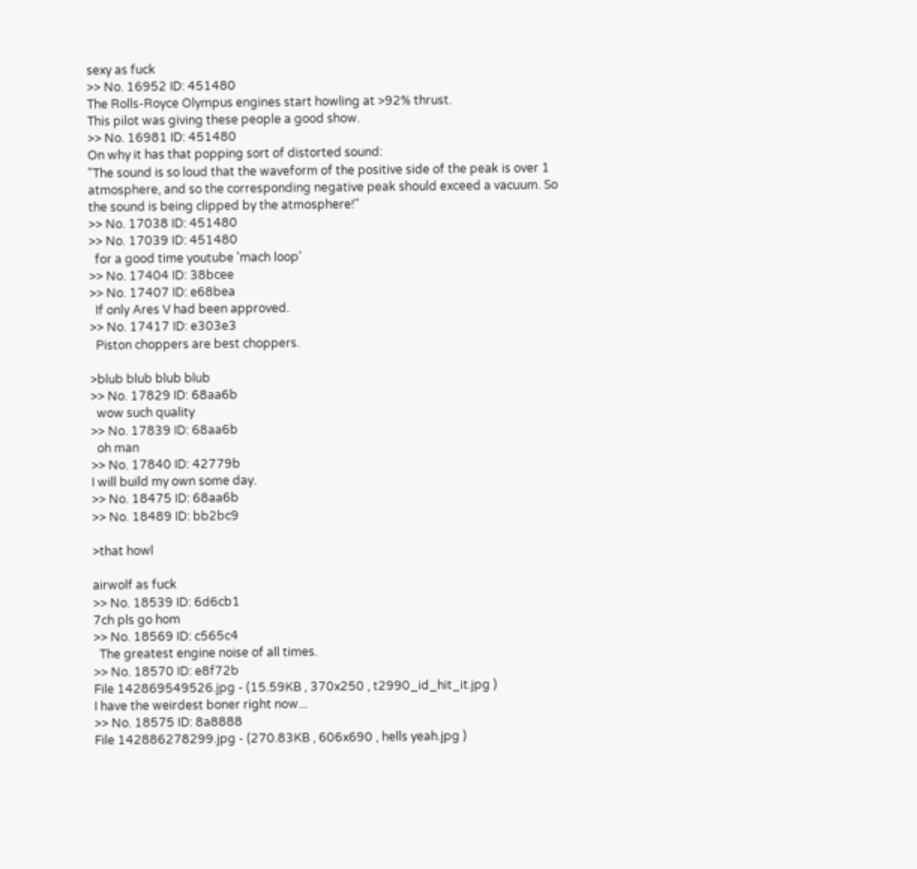sexy as fuck
>> No. 16952 ID: 451480
The Rolls-Royce Olympus engines start howling at >92% thrust.
This pilot was giving these people a good show.
>> No. 16981 ID: 451480
On why it has that popping sort of distorted sound:
"The sound is so loud that the waveform of the positive side of the peak is over 1 atmosphere, and so the corresponding negative peak should exceed a vacuum. So the sound is being clipped by the atmosphere!"
>> No. 17038 ID: 451480
>> No. 17039 ID: 451480
  for a good time youtube 'mach loop'
>> No. 17404 ID: 38bcee
>> No. 17407 ID: e68bea
  If only Ares V had been approved.
>> No. 17417 ID: e303e3
  Piston choppers are best choppers.

>blub blub blub blub
>> No. 17829 ID: 68aa6b
  wow such quality
>> No. 17839 ID: 68aa6b
  oh man
>> No. 17840 ID: 42779b
I will build my own some day.
>> No. 18475 ID: 68aa6b
>> No. 18489 ID: bb2bc9

>that howl

airwolf as fuck
>> No. 18539 ID: 6d6cb1
7ch pls go hom
>> No. 18569 ID: c565c4
  The greatest engine noise of all times.
>> No. 18570 ID: e8f72b
File 142869549526.jpg - (15.59KB , 370x250 , t2990_id_hit_it.jpg )
I have the weirdest boner right now...
>> No. 18575 ID: 8a8888
File 142886278299.jpg - (270.83KB , 606x690 , hells yeah.jpg )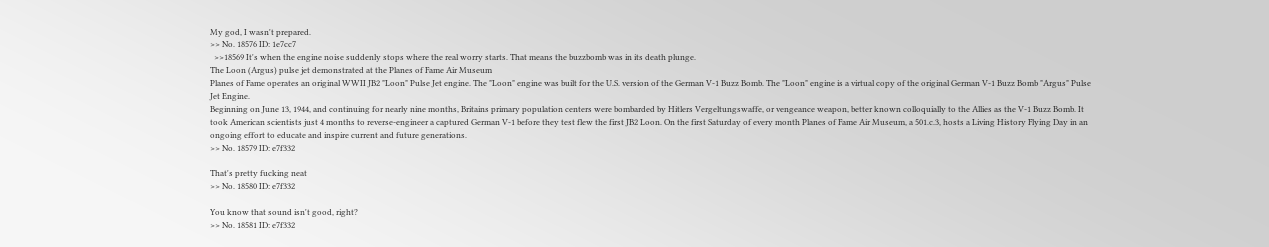My god, I wasn't prepared.
>> No. 18576 ID: 1e7cc7
  >>18569 It's when the engine noise suddenly stops where the real worry starts. That means the buzzbomb was in its death plunge.
The Loon (Argus) pulse jet demonstrated at the Planes of Fame Air Museum
Planes of Fame operates an original WWII JB2 "Loon" Pulse Jet engine. The "Loon" engine was built for the U.S. version of the German V-1 Buzz Bomb. The "Loon" engine is a virtual copy of the original German V-1 Buzz Bomb "Argus" Pulse Jet Engine.
Beginning on June 13, 1944, and continuing for nearly nine months, Britains primary population centers were bombarded by Hitlers Vergeltungswaffe, or vengeance weapon, better known colloquially to the Allies as the V-1 Buzz Bomb. It took American scientists just 4 months to reverse-engineer a captured German V-1 before they test flew the first JB2 Loon. On the first Saturday of every month Planes of Fame Air Museum, a 501.c.3, hosts a Living History Flying Day in an ongoing effort to educate and inspire current and future generations.
>> No. 18579 ID: e7f332

That's pretty fucking neat
>> No. 18580 ID: e7f332

You know that sound isn't good, right?
>> No. 18581 ID: e7f332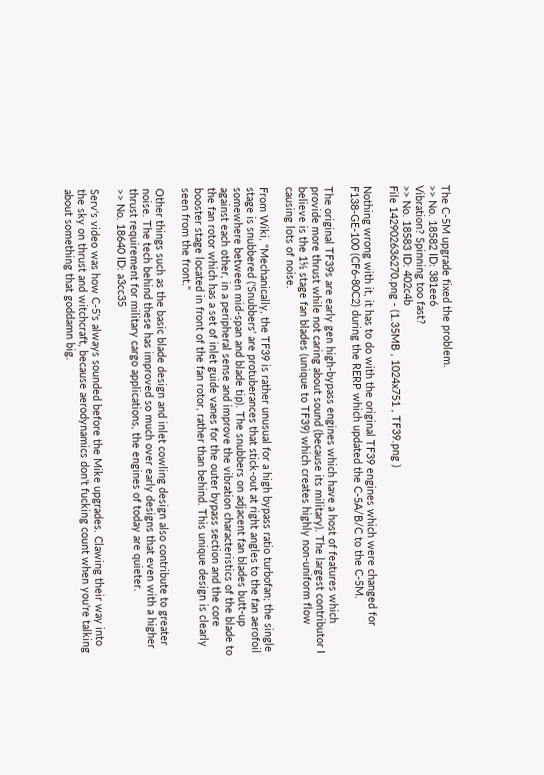The C-5M upgrade fixed the problem.
>> No. 18582 ID: 381ee6
Vibration? Spinning too fast?
>> No. 18583 ID: 402c4b
File 142902636270.png - (1.35MB , 1024x751 , TF39.png )

Nothing wrong with it, it has to do with the original TF39 engines which were changed for F138-GE-100 (CF6-80C2) during the RERP which updated the C-5A/B/C to the C-5M.

The original TF39s are early gen high-bypass engines which have a host of features which provide more thrust while not caring about sound (because its military). The largest contributor I believe is the 1½ stage fan blades (unique to TF39) which creates highly non-uniform flow causing lots of noise.

From Wiki, "Mechanically, the TF39 is rather unusual for a high bypass ratio turbofan; the single stage is snubbered ('Snubbers' are protuberances that stick-out at right angles to the fan aerofoil somewhere between mid-span and blade tip). The snubbers on adjacent fan blades butt-up against each other, in a peripheral sense and improve the vibration characteristics of the blade to the fan rotor which has a set of inlet guide vanes for the outer bypass section and the core booster stage located in front of the fan rotor, rather than behind. This unique design is clearly seen from the front."

Other things such as the basic blade design and inlet cowling design also contribute to greater noise. The tech behind these has improved so much over early designs that even with a higher thrust requirement for military cargo applications, the engines of today are quieter.
>> No. 18640 ID: a3cc35

Serv's video was how C-5's always sounded before the Mike upgrades. Clawing their way into the sky on thrust and witchcraft, because aerodynamics don't fucking count when you're talking about something that goddamn big.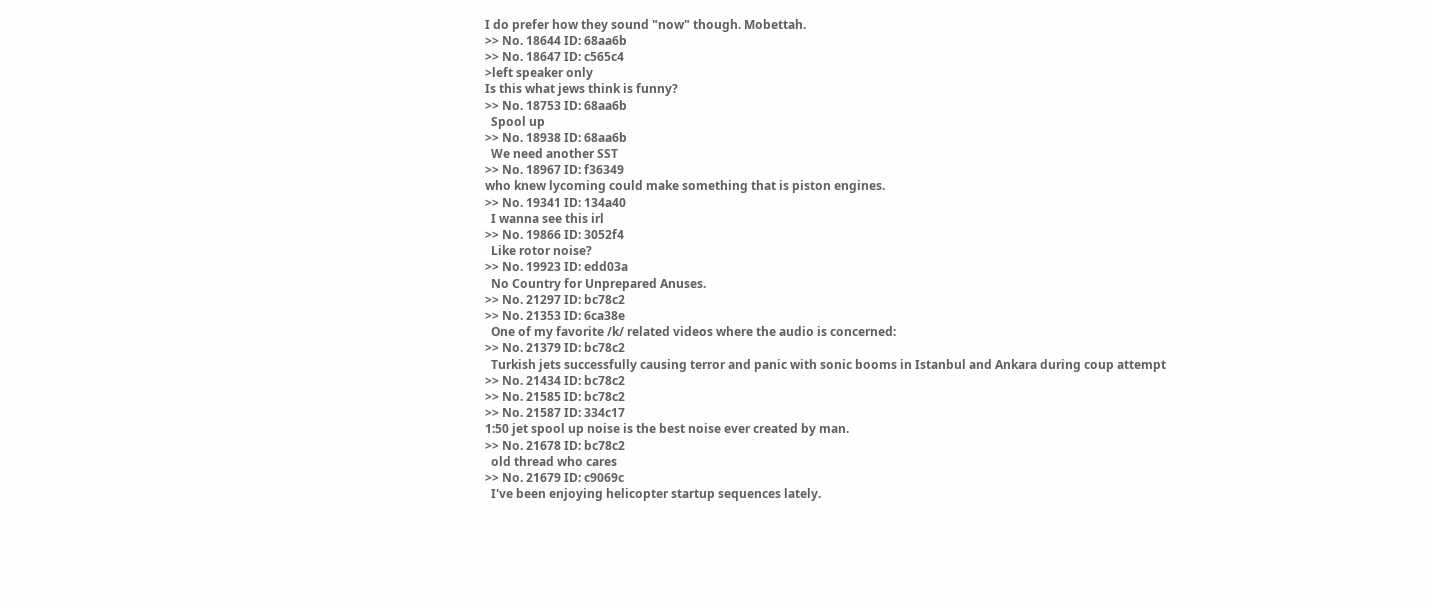I do prefer how they sound "now" though. Mobettah.
>> No. 18644 ID: 68aa6b
>> No. 18647 ID: c565c4
>left speaker only
Is this what jews think is funny?
>> No. 18753 ID: 68aa6b
  Spool up
>> No. 18938 ID: 68aa6b
  We need another SST
>> No. 18967 ID: f36349
who knew lycoming could make something that is piston engines.
>> No. 19341 ID: 134a40
  I wanna see this irl
>> No. 19866 ID: 3052f4
  Like rotor noise?
>> No. 19923 ID: edd03a
  No Country for Unprepared Anuses.
>> No. 21297 ID: bc78c2
>> No. 21353 ID: 6ca38e
  One of my favorite /k/ related videos where the audio is concerned:
>> No. 21379 ID: bc78c2
  Turkish jets successfully causing terror and panic with sonic booms in Istanbul and Ankara during coup attempt
>> No. 21434 ID: bc78c2
>> No. 21585 ID: bc78c2
>> No. 21587 ID: 334c17
1:50 jet spool up noise is the best noise ever created by man.
>> No. 21678 ID: bc78c2
  old thread who cares
>> No. 21679 ID: c9069c
  I've been enjoying helicopter startup sequences lately.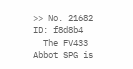>> No. 21682 ID: f8d8b4
  The FV433 Abbot SPG is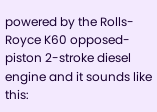powered by the Rolls-Royce K60 opposed-piston 2-stroke diesel engine and it sounds like this: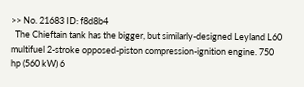>> No. 21683 ID: f8d8b4
  The Chieftain tank has the bigger, but similarly-designed Leyland L60 multifuel 2-stroke opposed-piston compression-ignition engine. 750 hp (560 kW) 6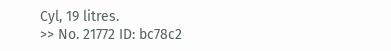Cyl, 19 litres.
>> No. 21772 ID: bc78c2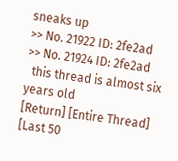sneaks up
>> No. 21922 ID: 2fe2ad
>> No. 21924 ID: 2fe2ad
  this thread is almost six years old
[Return] [Entire Thread] [Last 50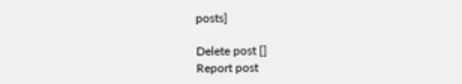posts]

Delete post []
Report post